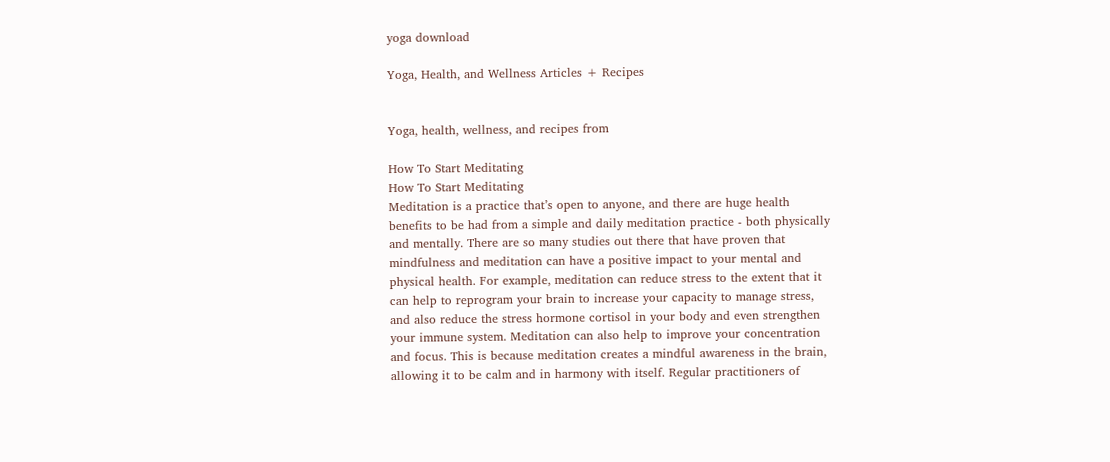yoga download

Yoga, Health, and Wellness Articles + Recipes


Yoga, health, wellness, and recipes from

How To Start Meditating
How To Start Meditating
Meditation is a practice that’s open to anyone, and there are huge health benefits to be had from a simple and daily meditation practice - both physically and mentally. There are so many studies out there that have proven that mindfulness and meditation can have a positive impact to your mental and physical health. For example, meditation can reduce stress to the extent that it can help to reprogram your brain to increase your capacity to manage stress, and also reduce the stress hormone cortisol in your body and even strengthen your immune system. Meditation can also help to improve your concentration and focus. This is because meditation creates a mindful awareness in the brain, allowing it to be calm and in harmony with itself. Regular practitioners of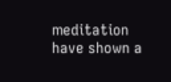meditation have shown a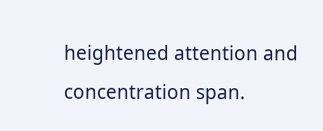heightened attention and concentration span.